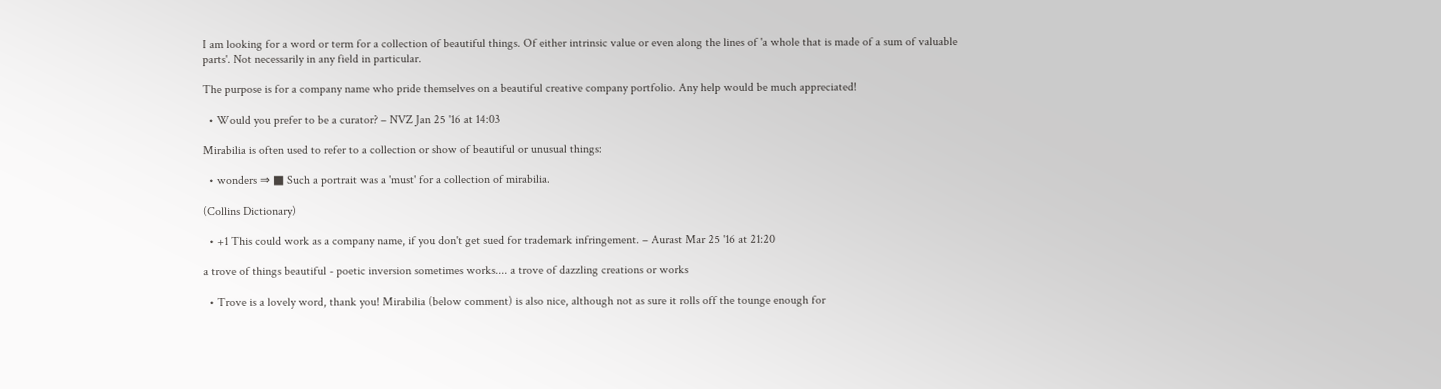I am looking for a word or term for a collection of beautiful things. Of either intrinsic value or even along the lines of 'a whole that is made of a sum of valuable parts'. Not necessarily in any field in particular.

The purpose is for a company name who pride themselves on a beautiful creative company portfolio. Any help would be much appreciated!

  • Would you prefer to be a curator? – NVZ Jan 25 '16 at 14:03

Mirabilia is often used to refer to a collection or show of beautiful or unusual things:

  • wonders ⇒ ■ Such a portrait was a 'must' for a collection of mirabilia.

(Collins Dictionary)

  • +1 This could work as a company name, if you don't get sued for trademark infringement. – Aurast Mar 25 '16 at 21:20

a trove of things beautiful - poetic inversion sometimes works.... a trove of dazzling creations or works

  • Trove is a lovely word, thank you! Mirabilia (below comment) is also nice, although not as sure it rolls off the tounge enough for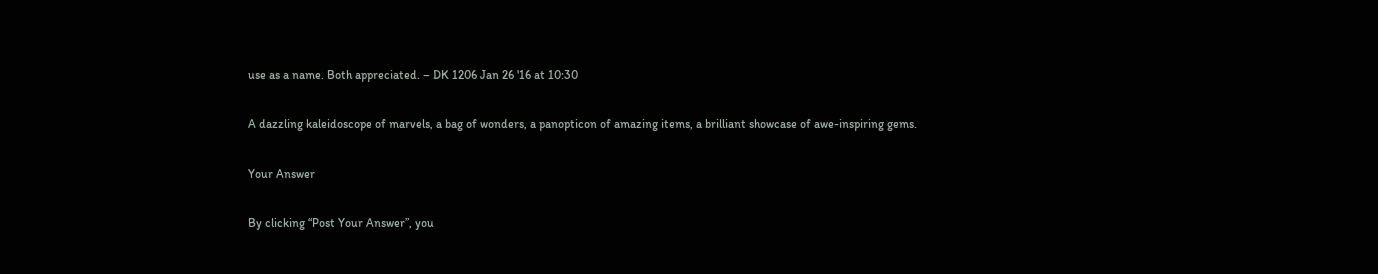use as a name. Both appreciated. – DK 1206 Jan 26 '16 at 10:30

A dazzling kaleidoscope of marvels, a bag of wonders, a panopticon of amazing items, a brilliant showcase of awe-inspiring gems.

Your Answer

By clicking “Post Your Answer”, you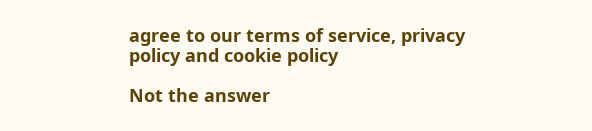agree to our terms of service, privacy policy and cookie policy

Not the answer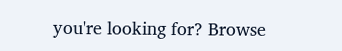you're looking for? Browse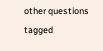other questions tagged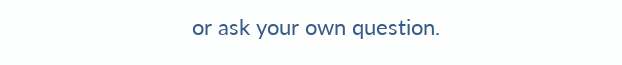or ask your own question.